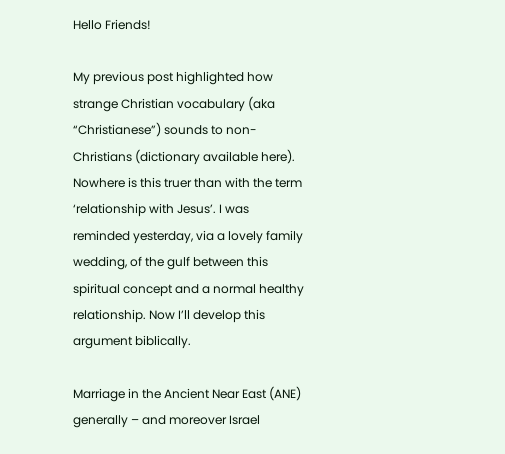Hello Friends!

My previous post highlighted how strange Christian vocabulary (aka “Christianese”) sounds to non-Christians (dictionary available here). Nowhere is this truer than with the term ‘relationship with Jesus’. I was reminded yesterday, via a lovely family wedding, of the gulf between this spiritual concept and a normal healthy relationship. Now I’ll develop this argument biblically.

Marriage in the Ancient Near East (ANE) generally – and moreover Israel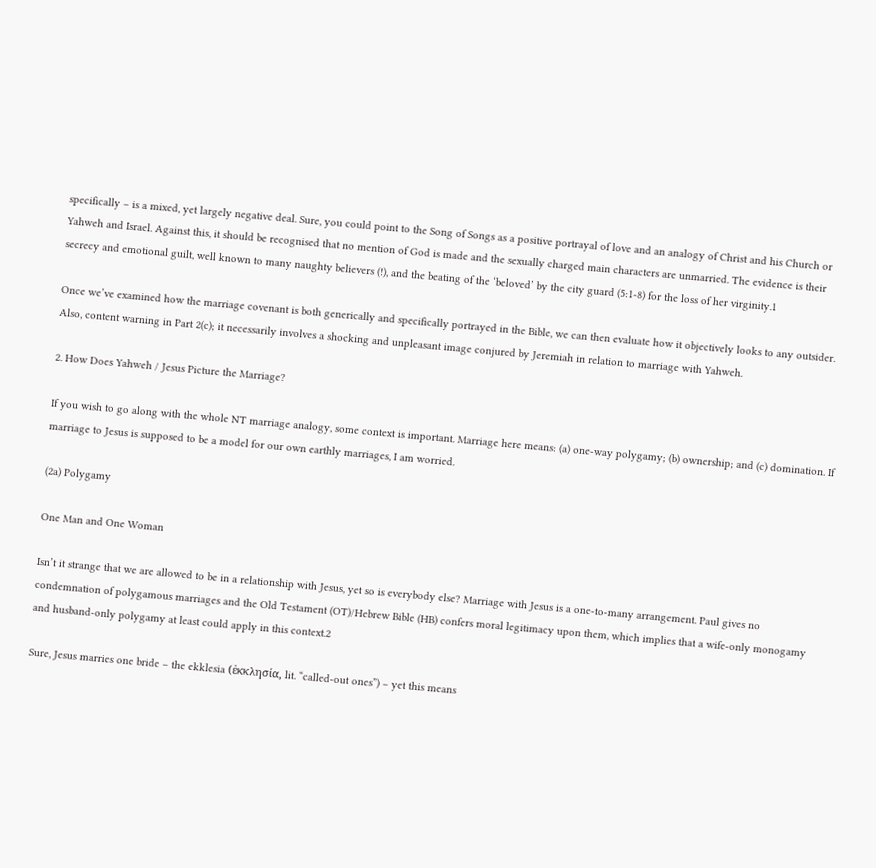specifically – is a mixed, yet largely negative deal. Sure, you could point to the Song of Songs as a positive portrayal of love and an analogy of Christ and his Church or Yahweh and Israel. Against this, it should be recognised that no mention of God is made and the sexually charged main characters are unmarried. The evidence is their secrecy and emotional guilt, well known to many naughty believers (!), and the beating of the ‘beloved’ by the city guard (5:1-8) for the loss of her virginity.1

Once we’ve examined how the marriage covenant is both generically and specifically portrayed in the Bible, we can then evaluate how it objectively looks to any outsider. Also, content warning in Part 2(c); it necessarily involves a shocking and unpleasant image conjured by Jeremiah in relation to marriage with Yahweh.

2. How Does Yahweh / Jesus Picture the Marriage?

If you wish to go along with the whole NT marriage analogy, some context is important. Marriage here means: (a) one-way polygamy; (b) ownership; and (c) domination. If marriage to Jesus is supposed to be a model for our own earthly marriages, I am worried.

(2a) Polygamy

One Man and One Woman

Isn’t it strange that we are allowed to be in a relationship with Jesus, yet so is everybody else? Marriage with Jesus is a one-to-many arrangement. Paul gives no condemnation of polygamous marriages and the Old Testament (OT)/Hebrew Bible (HB) confers moral legitimacy upon them, which implies that a wife-only monogamy and husband-only polygamy at least could apply in this context.2

Sure, Jesus marries one bride – the ekklesia (ἐκκλησία, lit. “called-out ones”) – yet this means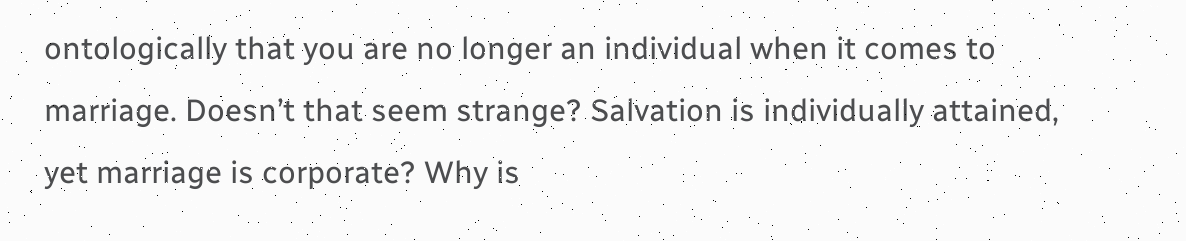ontologically that you are no longer an individual when it comes to marriage. Doesn’t that seem strange? Salvation is individually attained, yet marriage is corporate? Why is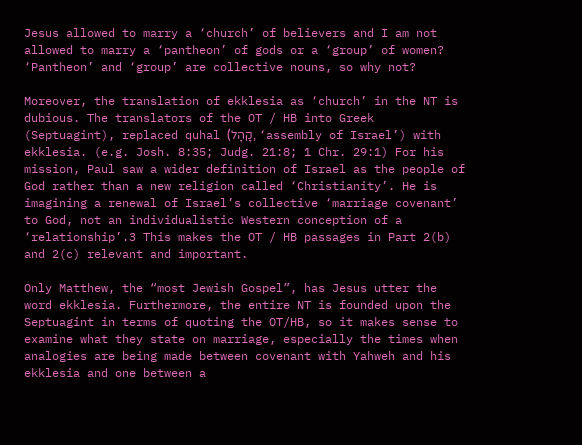Jesus allowed to marry a ‘church’ of believers and I am not allowed to marry a ‘pantheon’ of gods or a ‘group’ of women? ‘Pantheon’ and ‘group’ are collective nouns, so why not?

Moreover, the translation of ekklesia as ‘church’ in the NT is dubious. The translators of the OT / HB into Greek (Septuagint), replaced quhal (קָהָל, ‘assembly of Israel’) with ekklesia. (e.g. Josh. 8:35; Judg. 21:8; 1 Chr. 29:1) For his mission, Paul saw a wider definition of Israel as the people of God rather than a new religion called ‘Christianity’. He is imagining a renewal of Israel’s collective ‘marriage covenant’ to God, not an individualistic Western conception of a ‘relationship’.3 This makes the OT / HB passages in Part 2(b) and 2(c) relevant and important.

Only Matthew, the “most Jewish Gospel”, has Jesus utter the word ekklesia. Furthermore, the entire NT is founded upon the Septuagint in terms of quoting the OT/HB, so it makes sense to examine what they state on marriage, especially the times when analogies are being made between covenant with Yahweh and his ekklesia and one between a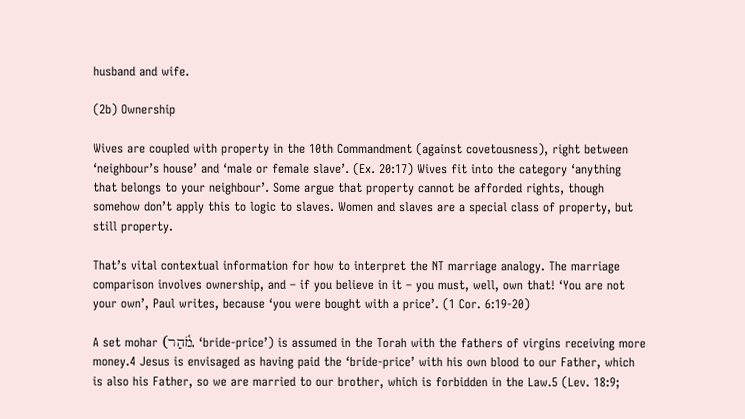husband and wife.

(2b) Ownership

Wives are coupled with property in the 10th Commandment (against covetousness), right between ‘neighbour’s house’ and ‘male or female slave’. (Ex. 20:17) Wives fit into the category ‘anything that belongs to your neighbour’. Some argue that property cannot be afforded rights, though somehow don’t apply this to logic to slaves. Women and slaves are a special class of property, but still property.

That’s vital contextual information for how to interpret the NT marriage analogy. The marriage comparison involves ownership, and – if you believe in it – you must, well, own that! ‘You are not your own’, Paul writes, because ‘you were bought with a price’. (1 Cor. 6:19-20)

A set mohar (מֹ֫הַר, ‘bride-price’) is assumed in the Torah with the fathers of virgins receiving more money.4 Jesus is envisaged as having paid the ‘bride-price’ with his own blood to our Father, which is also his Father, so we are married to our brother, which is forbidden in the Law.5 (Lev. 18:9;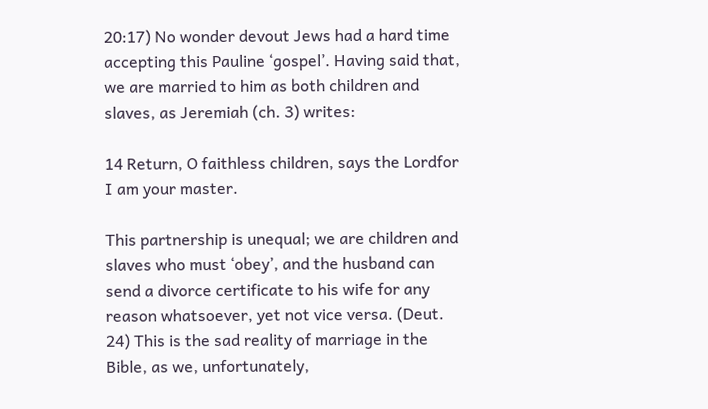20:17) No wonder devout Jews had a hard time accepting this Pauline ‘gospel’. Having said that, we are married to him as both children and slaves, as Jeremiah (ch. 3) writes:

14 Return, O faithless children, says the Lordfor I am your master.

This partnership is unequal; we are children and slaves who must ‘obey’, and the husband can send a divorce certificate to his wife for any reason whatsoever, yet not vice versa. (Deut. 24) This is the sad reality of marriage in the Bible, as we, unfortunately,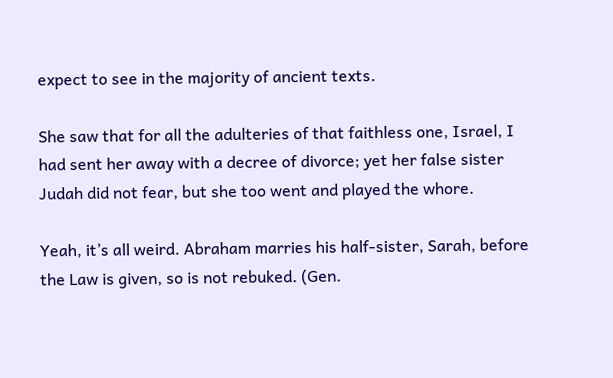expect to see in the majority of ancient texts.

She saw that for all the adulteries of that faithless one, Israel, I had sent her away with a decree of divorce; yet her false sister Judah did not fear, but she too went and played the whore.

Yeah, it’s all weird. Abraham marries his half-sister, Sarah, before the Law is given, so is not rebuked. (Gen.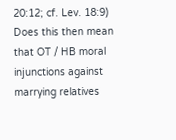20:12; cf. Lev. 18:9) Does this then mean that OT / HB moral injunctions against marrying relatives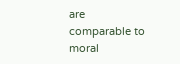are comparable to moral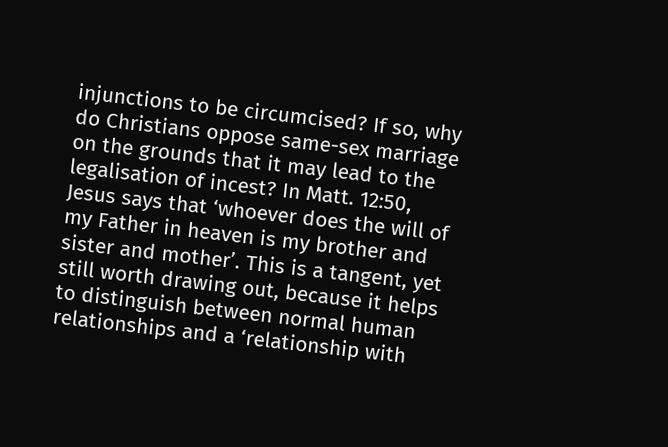injunctions to be circumcised? If so, why do Christians oppose same-sex marriage on the grounds that it may lead to the legalisation of incest? In Matt. 12:50, Jesus says that ‘whoever does the will of my Father in heaven is my brother and sister and mother’. This is a tangent, yet still worth drawing out, because it helps to distinguish between normal human relationships and a ‘relationship with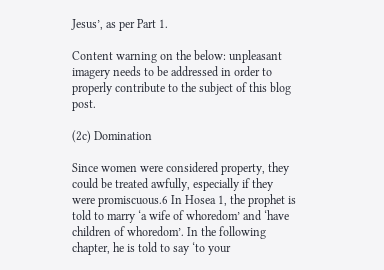Jesus’, as per Part 1.

Content warning on the below: unpleasant imagery needs to be addressed in order to properly contribute to the subject of this blog post.

(2c) Domination

Since women were considered property, they could be treated awfully, especially if they were promiscuous.6 In Hosea 1, the prophet is told to marry ‘a wife of whoredom’ and ‘have children of whoredom’. In the following chapter, he is told to say ‘to your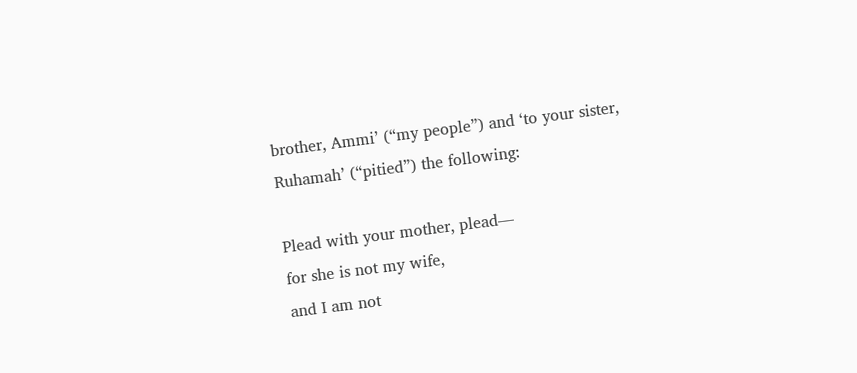brother, Ammi’ (“my people”) and ‘to your sister, Ruhamah’ (“pitied”) the following:

Plead with your mother, plead—
for she is not my wife,
and I am not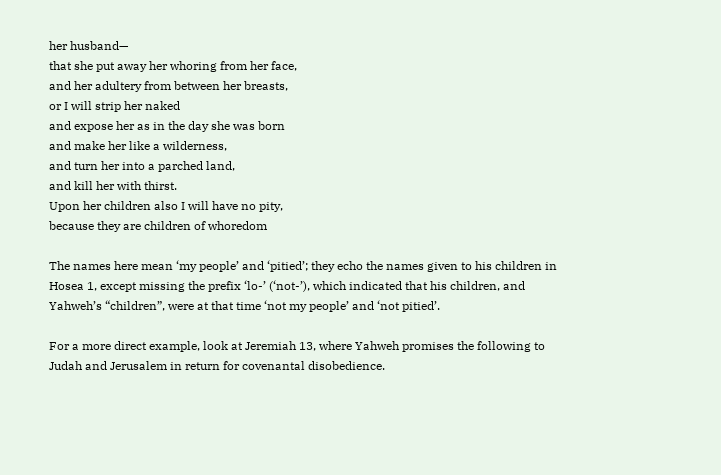her husband—
that she put away her whoring from her face,
and her adultery from between her breasts,
or I will strip her naked
and expose her as in the day she was born
and make her like a wilderness,
and turn her into a parched land,
and kill her with thirst.
Upon her children also I will have no pity,
because they are children of whoredom

The names here mean ‘my people’ and ‘pitied’; they echo the names given to his children in Hosea 1, except missing the prefix ‘lo-’ (‘not-’), which indicated that his children, and Yahweh’s “children”, were at that time ‘not my people’ and ‘not pitied’.

For a more direct example, look at Jeremiah 13, where Yahweh promises the following to Judah and Jerusalem in return for covenantal disobedience.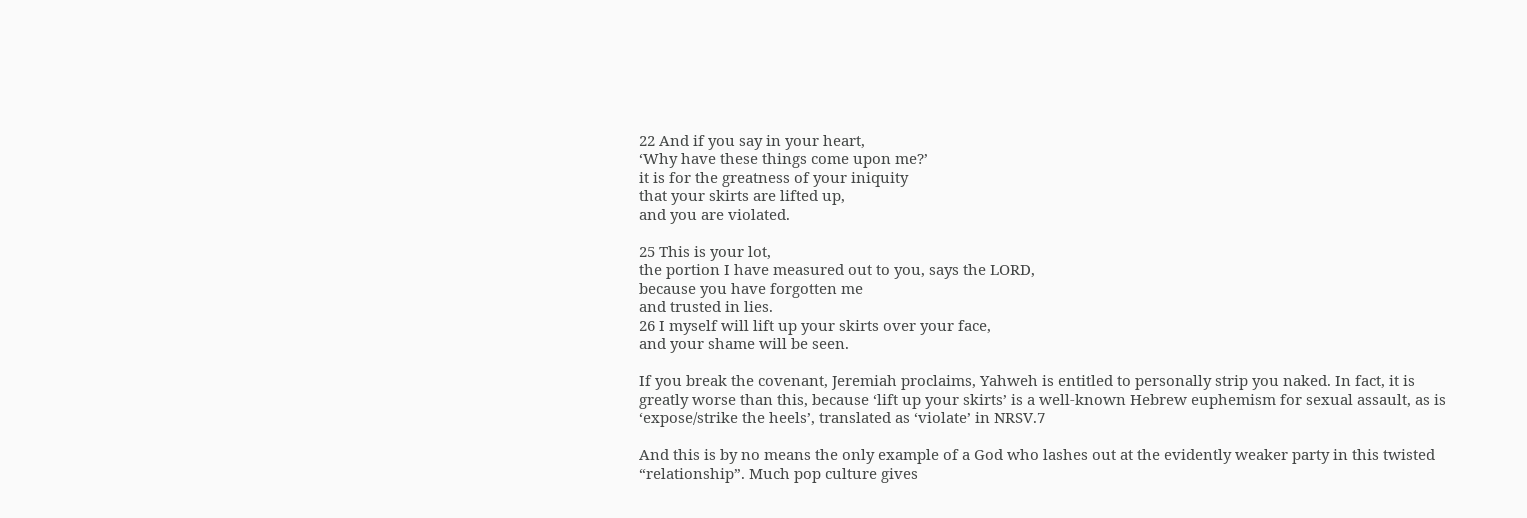22 And if you say in your heart,
‘Why have these things come upon me?’
it is for the greatness of your iniquity
that your skirts are lifted up,
and you are violated.

25 This is your lot,
the portion I have measured out to you, says the LORD,
because you have forgotten me
and trusted in lies.
26 I myself will lift up your skirts over your face,
and your shame will be seen.

If you break the covenant, Jeremiah proclaims, Yahweh is entitled to personally strip you naked. In fact, it is greatly worse than this, because ‘lift up your skirts’ is a well-known Hebrew euphemism for sexual assault, as is ‘expose/strike the heels’, translated as ‘violate’ in NRSV.7

And this is by no means the only example of a God who lashes out at the evidently weaker party in this twisted “relationship”. Much pop culture gives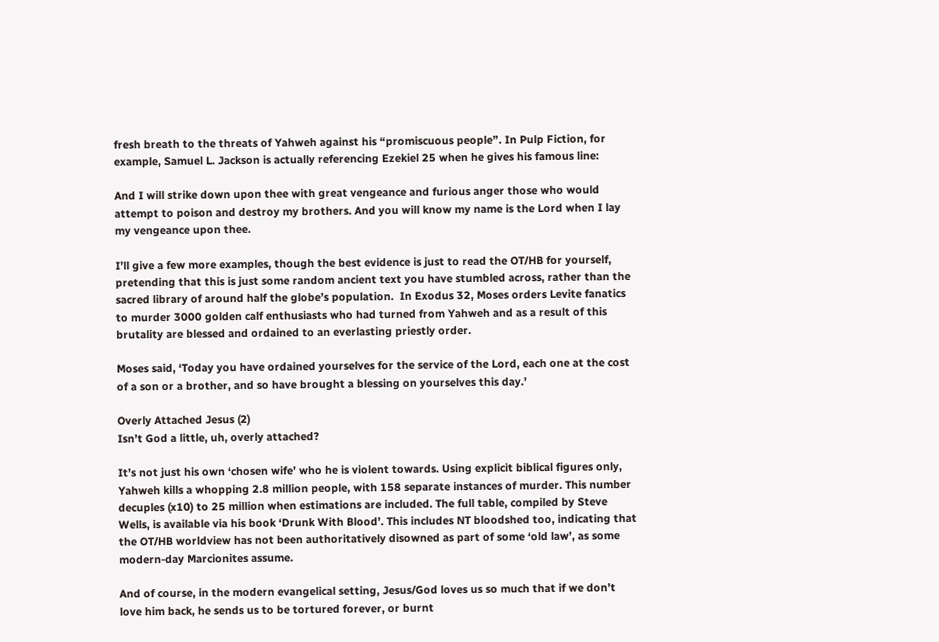fresh breath to the threats of Yahweh against his “promiscuous people”. In Pulp Fiction, for example, Samuel L. Jackson is actually referencing Ezekiel 25 when he gives his famous line:

And I will strike down upon thee with great vengeance and furious anger those who would attempt to poison and destroy my brothers. And you will know my name is the Lord when I lay my vengeance upon thee.

I’ll give a few more examples, though the best evidence is just to read the OT/HB for yourself, pretending that this is just some random ancient text you have stumbled across, rather than the sacred library of around half the globe’s population.  In Exodus 32, Moses orders Levite fanatics to murder 3000 golden calf enthusiasts who had turned from Yahweh and as a result of this brutality are blessed and ordained to an everlasting priestly order.

Moses said, ‘Today you have ordained yourselves for the service of the Lord, each one at the cost of a son or a brother, and so have brought a blessing on yourselves this day.’

Overly Attached Jesus (2)
Isn’t God a little, uh, overly attached?

It’s not just his own ‘chosen wife’ who he is violent towards. Using explicit biblical figures only, Yahweh kills a whopping 2.8 million people, with 158 separate instances of murder. This number decuples (x10) to 25 million when estimations are included. The full table, compiled by Steve Wells, is available via his book ‘Drunk With Blood’. This includes NT bloodshed too, indicating that the OT/HB worldview has not been authoritatively disowned as part of some ‘old law’, as some modern-day Marcionites assume.

And of course, in the modern evangelical setting, Jesus/God loves us so much that if we don’t love him back, he sends us to be tortured forever, or burnt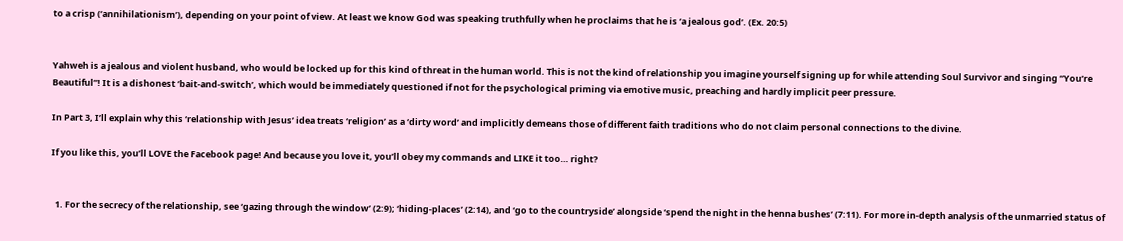to a crisp (‘annihilationism’), depending on your point of view. At least we know God was speaking truthfully when he proclaims that he is ‘a jealous god’. (Ex. 20:5)


Yahweh is a jealous and violent husband, who would be locked up for this kind of threat in the human world. This is not the kind of relationship you imagine yourself signing up for while attending Soul Survivor and singing “You’re Beautiful”! It is a dishonest ‘bait-and-switch’, which would be immediately questioned if not for the psychological priming via emotive music, preaching and hardly implicit peer pressure.

In Part 3, I’ll explain why this ‘relationship with Jesus’ idea treats ‘religion’ as a ‘dirty word’ and implicitly demeans those of different faith traditions who do not claim personal connections to the divine.

If you like this, you’ll LOVE the Facebook page! And because you love it, you’ll obey my commands and LIKE it too… right?


  1. For the secrecy of the relationship, see ‘gazing through the window’ (2:9); ‘hiding-places’ (2:14), and ‘go to the countryside’ alongside ‘spend the night in the henna bushes’ (7:11). For more in-depth analysis of the unmarried status of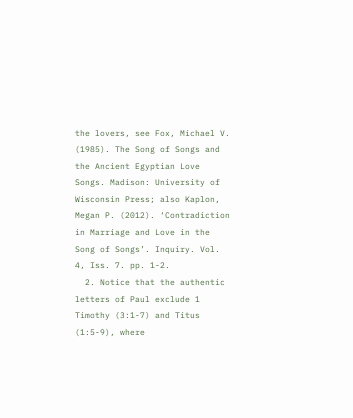the lovers, see Fox, Michael V. (1985). The Song of Songs and the Ancient Egyptian Love Songs. Madison: University of Wisconsin Press; also Kaplon, Megan P. (2012). ‘Contradiction in Marriage and Love in the Song of Songs’. Inquiry. Vol. 4, Iss. 7. pp. 1-2.
  2. Notice that the authentic letters of Paul exclude 1 Timothy (3:1-7) and Titus (1:5-9), where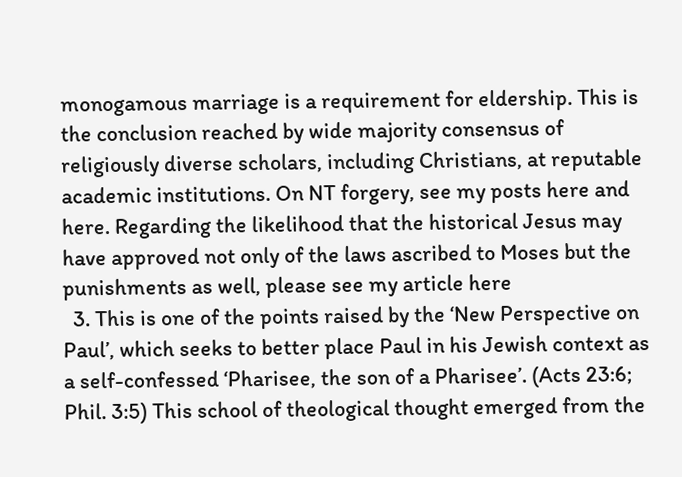monogamous marriage is a requirement for eldership. This is the conclusion reached by wide majority consensus of religiously diverse scholars, including Christians, at reputable academic institutions. On NT forgery, see my posts here and here. Regarding the likelihood that the historical Jesus may have approved not only of the laws ascribed to Moses but the punishments as well, please see my article here
  3. This is one of the points raised by the ‘New Perspective on Paul’, which seeks to better place Paul in his Jewish context as a self-confessed ‘Pharisee, the son of a Pharisee’. (Acts 23:6; Phil. 3:5) This school of theological thought emerged from the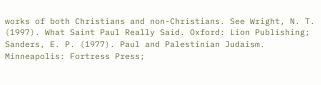works of both Christians and non-Christians. See Wright, N. T. (1997). What Saint Paul Really Said. Oxford: Lion Publishing; Sanders, E. P. (1977). Paul and Palestinian Judaism. Minneapolis: Fortress Press;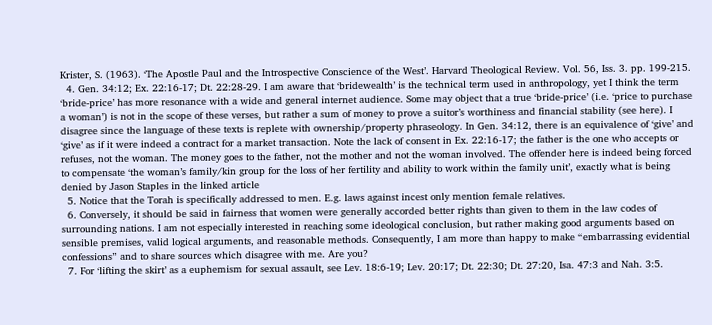Krister, S. (1963). ‘The Apostle Paul and the Introspective Conscience of the West’. Harvard Theological Review. Vol. 56, Iss. 3. pp. 199-215.
  4. Gen. 34:12; Ex. 22:16-17; Dt. 22:28-29. I am aware that ‘bridewealth’ is the technical term used in anthropology, yet I think the term ‘bride-price’ has more resonance with a wide and general internet audience. Some may object that a true ‘bride-price’ (i.e. ‘price to purchase a woman’) is not in the scope of these verses, but rather a sum of money to prove a suitor’s worthiness and financial stability (see here). I disagree since the language of these texts is replete with ownership/property phraseology. In Gen. 34:12, there is an equivalence of ‘give’ and ‘give’ as if it were indeed a contract for a market transaction. Note the lack of consent in Ex. 22:16-17; the father is the one who accepts or refuses, not the woman. The money goes to the father, not the mother and not the woman involved. The offender here is indeed being forced to compensate ‘the woman’s family/kin group for the loss of her fertility and ability to work within the family unit’, exactly what is being denied by Jason Staples in the linked article
  5. Notice that the Torah is specifically addressed to men. E.g. laws against incest only mention female relatives.
  6. Conversely, it should be said in fairness that women were generally accorded better rights than given to them in the law codes of surrounding nations. I am not especially interested in reaching some ideological conclusion, but rather making good arguments based on sensible premises, valid logical arguments, and reasonable methods. Consequently, I am more than happy to make “embarrassing evidential confessions” and to share sources which disagree with me. Are you?
  7. For ‘lifting the skirt’ as a euphemism for sexual assault, see Lev. 18:6-19; Lev. 20:17; Dt. 22:30; Dt. 27:20, Isa. 47:3 and Nah. 3:5.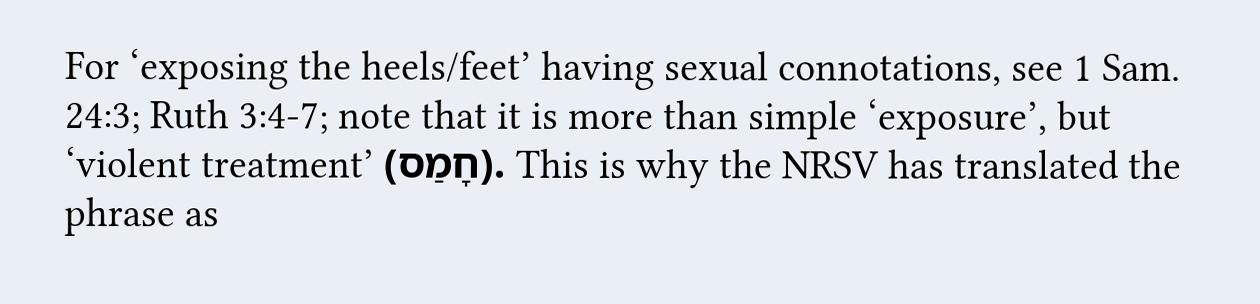For ‘exposing the heels/feet’ having sexual connotations, see 1 Sam. 24:3; Ruth 3:4-7; note that it is more than simple ‘exposure’, but ‘violent treatment’ (חָמַס). This is why the NRSV has translated the phrase as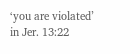‘you are violated’ in Jer. 13:22